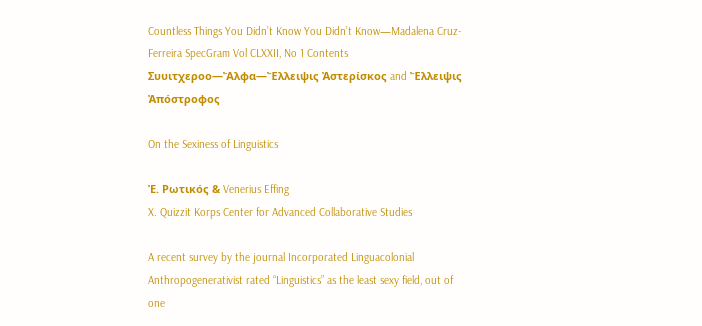Countless Things You Didn’t Know You Didn’t Know—Madalena Cruz-Ferreira SpecGram Vol CLXXII, No 1 Contents Συυιτχεροο—Ἄλφα—Ἔλλειψις Ἀστερίσκος and Ἔλλειψις Ἀπόστροφος

On the Sexiness of Linguistics

Ἐ. Ρωτικός & Venerius Effing
X. Quizzit Korps Center for Advanced Collaborative Studies

A recent survey by the journal Incorporated Linguacolonial Anthropogenerativist rated “Linguistics” as the least sexy field, out of one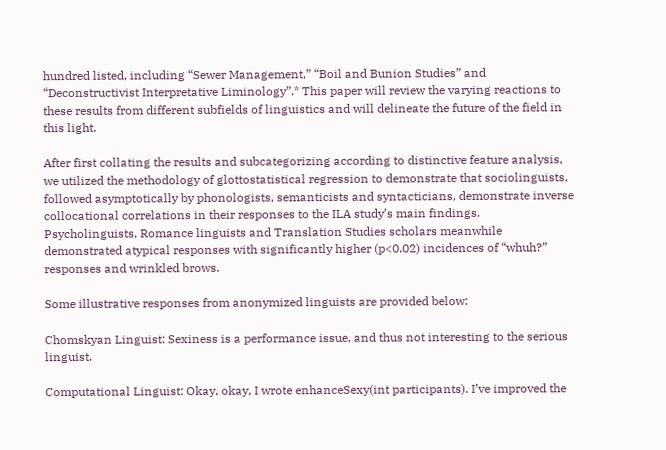hundred listed, including “Sewer Management,” “Boil and Bunion Studies” and “Deconstructivist Interpretative Liminology”.* This paper will review the varying reactions to these results from different subfields of linguistics and will delineate the future of the field in this light.

After first collating the results and subcategorizing according to distinctive feature analysis, we utilized the methodology of glottostatistical regression to demonstrate that sociolinguists, followed asymptotically by phonologists, semanticists and syntacticians, demonstrate inverse collocational correlations in their responses to the ILA study’s main findings. Psycholinguists, Romance linguists and Translation Studies scholars meanwhile demonstrated atypical responses with significantly higher (p<0.02) incidences of “whuh?” responses and wrinkled brows.

Some illustrative responses from anonymized linguists are provided below:

Chomskyan Linguist: Sexiness is a performance issue, and thus not interesting to the serious linguist.

Computational Linguist: Okay, okay, I wrote enhanceSexy(int participants). I’ve improved the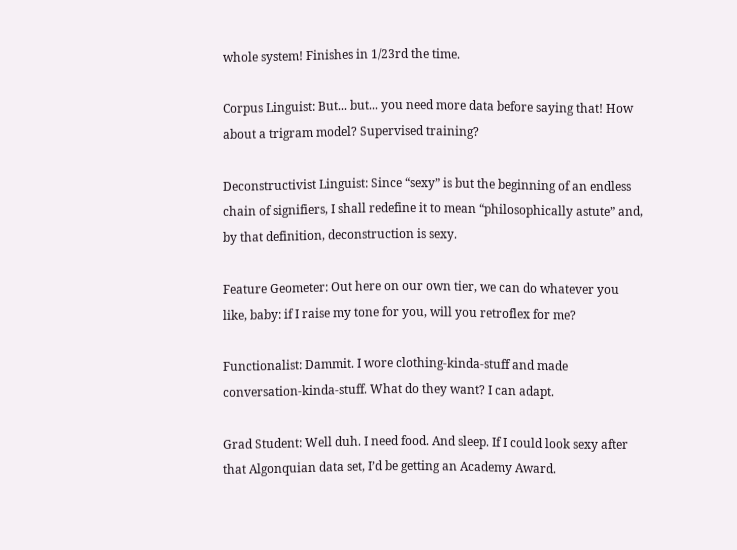whole system! Finishes in 1/23rd the time.

Corpus Linguist: But... but... you need more data before saying that! How about a trigram model? Supervised training?

Deconstructivist Linguist: Since “sexy” is but the beginning of an endless chain of signifiers, I shall redefine it to mean “philosophically astute” and, by that definition, deconstruction is sexy.

Feature Geometer: Out here on our own tier, we can do whatever you like, baby: if I raise my tone for you, will you retroflex for me?

Functionalist: Dammit. I wore clothing-kinda-stuff and made conversation-kinda-stuff. What do they want? I can adapt.

Grad Student: Well duh. I need food. And sleep. If I could look sexy after that Algonquian data set, I’d be getting an Academy Award.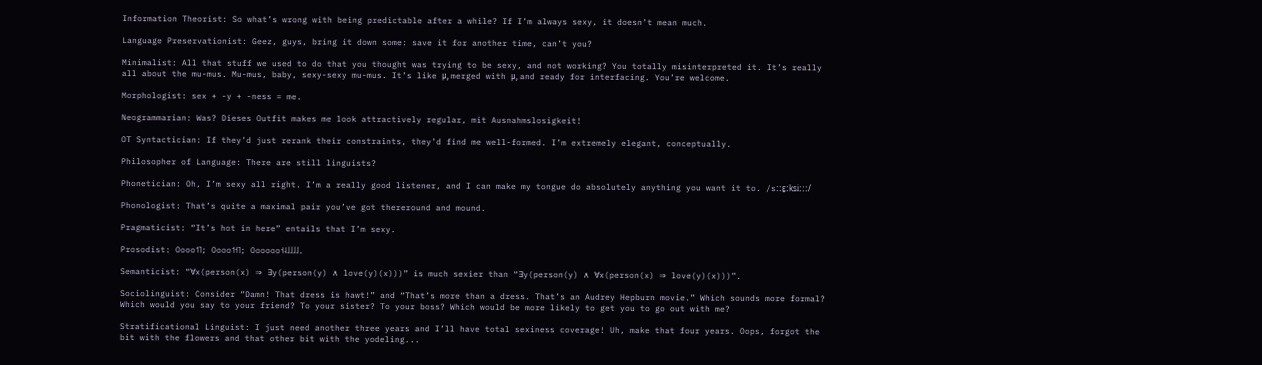Information Theorist: So what’s wrong with being predictable after a while? If I’m always sexy, it doesn’t mean much.

Language Preservationist: Geez, guys, bring it down some: save it for another time, can’t you?

Minimalist: All that stuff we used to do that you thought was trying to be sexy, and not working? You totally misinterpreted it. It’s really all about the mu-mus. Mu-mus, baby, sexy-sexy mu-mus. It’s like μ, merged with μ, and ready for interfacing. You’re welcome.

Morphologist: sex + -y + -ness = me.

Neogrammarian: Was? Dieses Outfit makes me look attractively regular, mit Ausnahmslosigkeit!

OT Syntactician: If they’d just rerank their constraints, they’d find me well-formed. I’m extremely elegant, conceptually.

Philosopher of Language: There are still linguists?

Phonetician: Oh, I’m sexy all right. I’m a really good listener, and I can make my tongue do absolutely anything you want it to. /sːːɛ̰ːks̤i̤ːːː/

Phonologist: That’s quite a maximal pair you’ve got thereround and mound.

Pragmaticist: “It’s hot in here” entails that I’m sexy.

Prosodist: Oooo˦˥; Oooo˦˧˥; Oooooo˧˨˩˩˩˩.

Semanticist: “∀x(person(x) ⇒ ∃y(person(y) ∧ love(y)(x)))” is much sexier than “∃y(person(y) ∧ ∀x(person(x) ⇒ love(y)(x)))”.

Sociolinguist: Consider “Damn! That dress is hawt!” and “That’s more than a dress. That’s an Audrey Hepburn movie.” Which sounds more formal? Which would you say to your friend? To your sister? To your boss? Which would be more likely to get you to go out with me?

Stratificational Linguist: I just need another three years and I’ll have total sexiness coverage! Uh, make that four years. Oops, forgot the bit with the flowers and that other bit with the yodeling...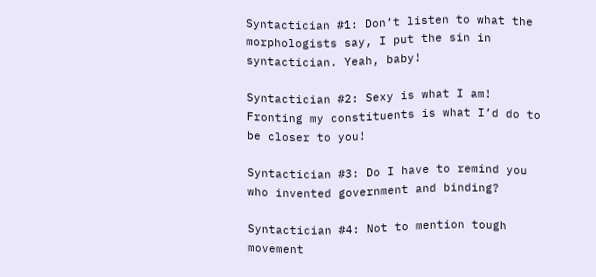Syntactician #1: Don’t listen to what the morphologists say, I put the sin in syntactician. Yeah, baby!

Syntactician #2: Sexy is what I am! Fronting my constituents is what I’d do to be closer to you!

Syntactician #3: Do I have to remind you who invented government and binding?

Syntactician #4: Not to mention tough movement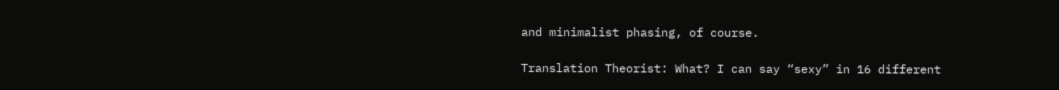and minimalist phasing, of course.

Translation Theorist: What? I can say “sexy” in 16 different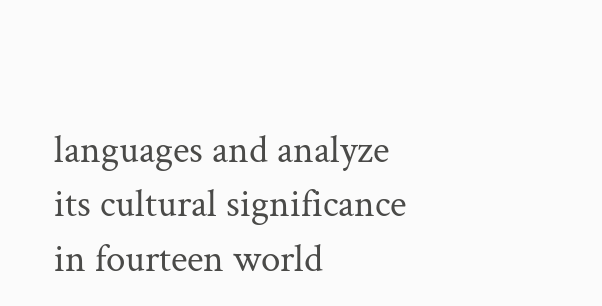languages and analyze its cultural significance in fourteen world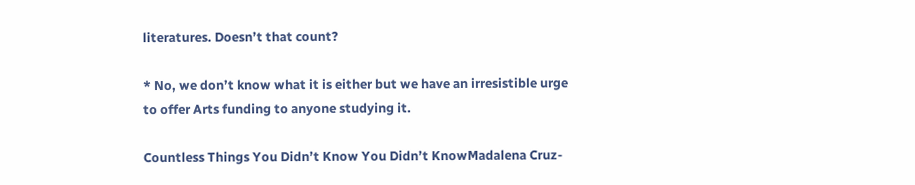literatures. Doesn’t that count?

* No, we don’t know what it is either but we have an irresistible urge to offer Arts funding to anyone studying it.

Countless Things You Didn’t Know You Didn’t KnowMadalena Cruz-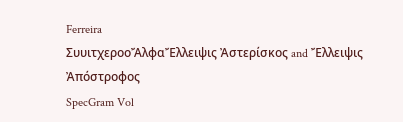Ferreira
ΣυυιτχεροοἌλφαἜλλειψις Ἀστερίσκος and Ἔλλειψις Ἀπόστροφος
SpecGram Vol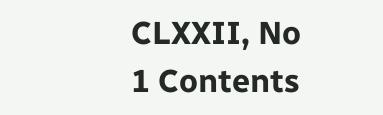CLXXII, No 1 Contents